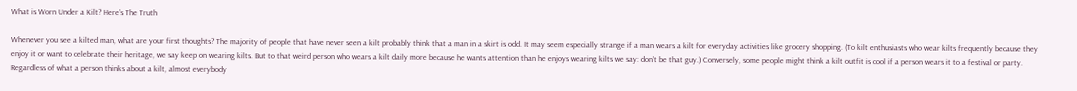What is Worn Under a Kilt? Here’s The Truth

Whenever you see a kilted man, what are your first thoughts? The majority of people that have never seen a kilt probably think that a man in a skirt is odd. It may seem especially strange if a man wears a kilt for everyday activities like grocery shopping. (To kilt enthusiasts who wear kilts frequently because they enjoy it or want to celebrate their heritage, we say keep on wearing kilts. But to that weird person who wears a kilt daily more because he wants attention than he enjoys wearing kilts we say: don’t be that guy.) Conversely, some people might think a kilt outfit is cool if a person wears it to a festival or party. Regardless of what a person thinks about a kilt, almost everybody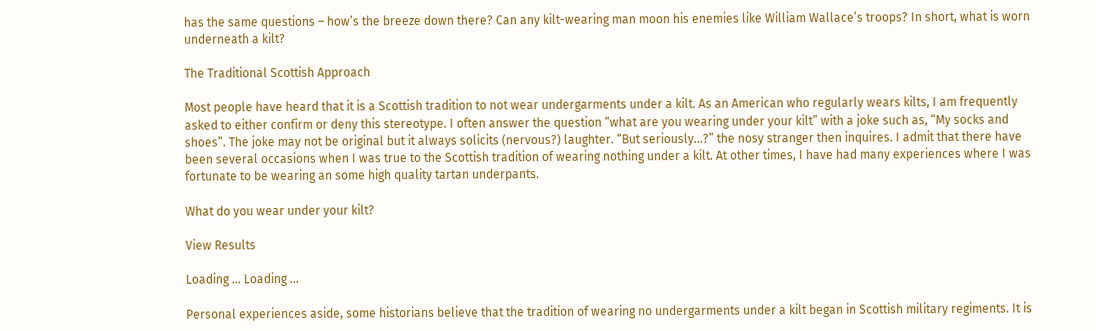has the same questions – how’s the breeze down there? Can any kilt-wearing man moon his enemies like William Wallace’s troops? In short, what is worn underneath a kilt?

The Traditional Scottish Approach

Most people have heard that it is a Scottish tradition to not wear undergarments under a kilt. As an American who regularly wears kilts, I am frequently asked to either confirm or deny this stereotype. I often answer the question “what are you wearing under your kilt” with a joke such as, “My socks and shoes”. The joke may not be original but it always solicits (nervous?) laughter. “But seriously…?” the nosy stranger then inquires. I admit that there have been several occasions when I was true to the Scottish tradition of wearing nothing under a kilt. At other times, I have had many experiences where I was fortunate to be wearing an some high quality tartan underpants.

What do you wear under your kilt?

View Results

Loading ... Loading ...

Personal experiences aside, some historians believe that the tradition of wearing no undergarments under a kilt began in Scottish military regiments. It is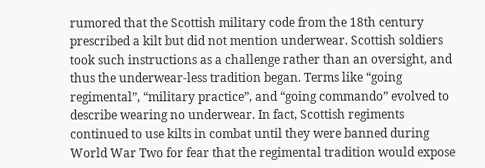rumored that the Scottish military code from the 18th century prescribed a kilt but did not mention underwear. Scottish soldiers took such instructions as a challenge rather than an oversight, and thus the underwear-less tradition began. Terms like “going regimental”, “military practice”, and “going commando” evolved to describe wearing no underwear. In fact, Scottish regiments continued to use kilts in combat until they were banned during World War Two for fear that the regimental tradition would expose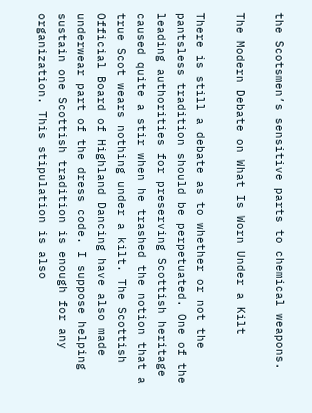the Scotsmen’s sensitive parts to chemical weapons.

The Modern Debate on What Is Worn Under a Kilt

There is still a debate as to whether or not the pantsless tradition should be perpetuated. One of the leading authorities for preserving Scottish heritage caused quite a stir when he trashed the notion that a true Scot wears nothing under a kilt. The Scottish Official Board of Highland Dancing have also made underwear part of the dress code. I suppose helping sustain one Scottish tradition is enough for any organization. This stipulation is also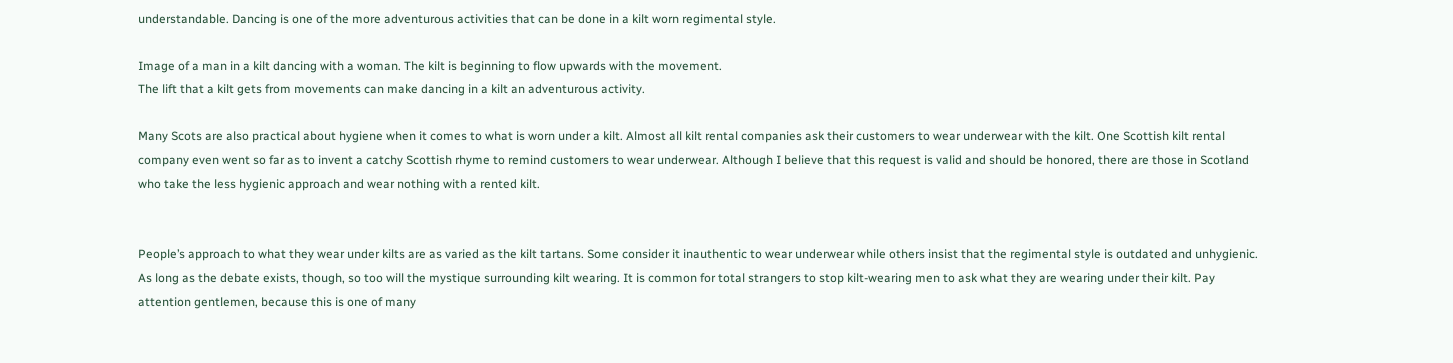understandable. Dancing is one of the more adventurous activities that can be done in a kilt worn regimental style.

Image of a man in a kilt dancing with a woman. The kilt is beginning to flow upwards with the movement.
The lift that a kilt gets from movements can make dancing in a kilt an adventurous activity.

Many Scots are also practical about hygiene when it comes to what is worn under a kilt. Almost all kilt rental companies ask their customers to wear underwear with the kilt. One Scottish kilt rental company even went so far as to invent a catchy Scottish rhyme to remind customers to wear underwear. Although I believe that this request is valid and should be honored, there are those in Scotland who take the less hygienic approach and wear nothing with a rented kilt.


People’s approach to what they wear under kilts are as varied as the kilt tartans. Some consider it inauthentic to wear underwear while others insist that the regimental style is outdated and unhygienic. As long as the debate exists, though, so too will the mystique surrounding kilt wearing. It is common for total strangers to stop kilt-wearing men to ask what they are wearing under their kilt. Pay attention gentlemen, because this is one of many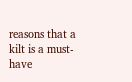reasons that a kilt is a must-have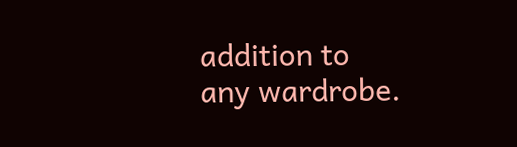addition to any wardrobe.